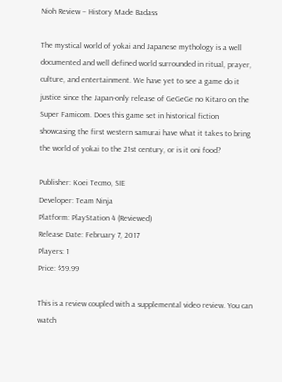Nioh Review – History Made Badass

The mystical world of yokai and Japanese mythology is a well documented and well defined world surrounded in ritual, prayer, culture, and entertainment. We have yet to see a game do it justice since the Japan-only release of GeGeGe no Kitaro on the Super Famicom. Does this game set in historical fiction showcasing the first western samurai have what it takes to bring the world of yokai to the 21st century, or is it oni food?

Publisher: Koei Tecmo, SIE
Developer: Team Ninja
Platform: PlayStation 4 (Reviewed)
Release Date: February 7, 2017
Players: 1
Price: $59.99

This is a review coupled with a supplemental video review. You can watch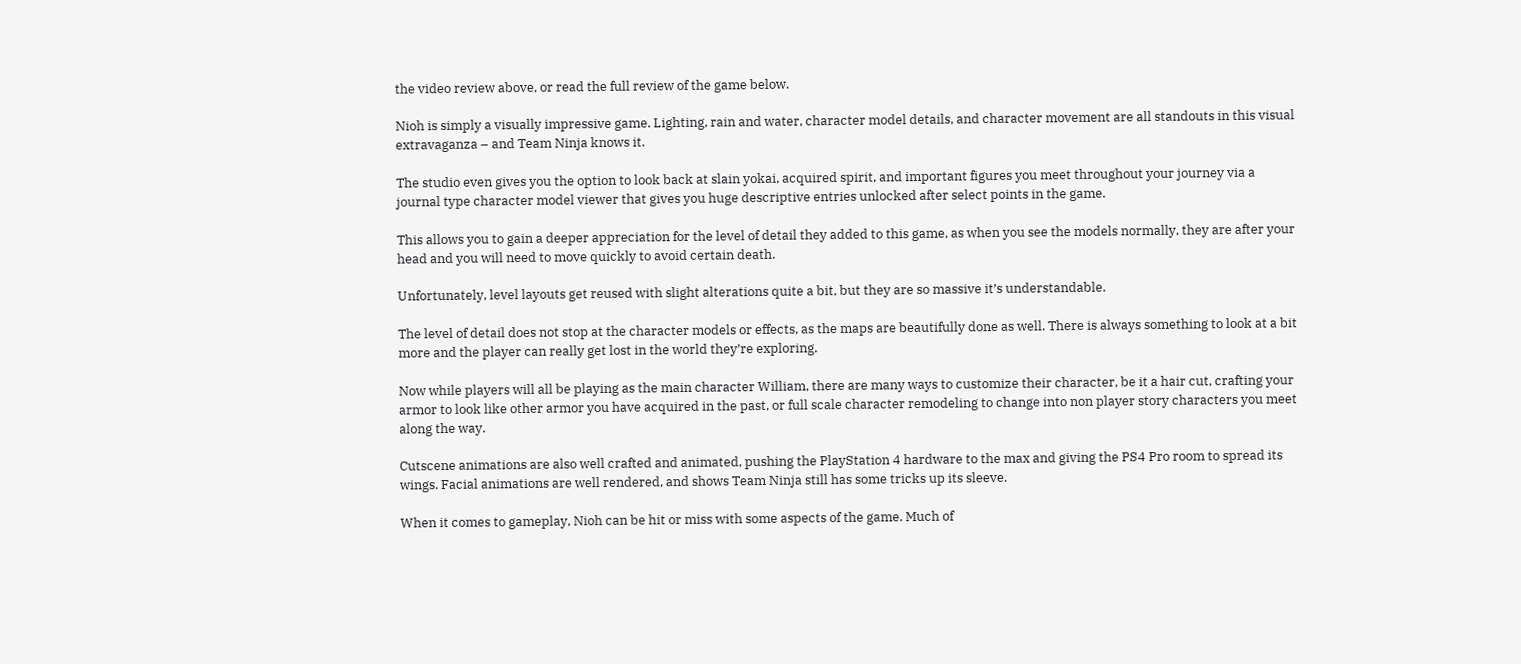the video review above, or read the full review of the game below.

Nioh is simply a visually impressive game. Lighting, rain and water, character model details, and character movement are all standouts in this visual extravaganza – and Team Ninja knows it.

The studio even gives you the option to look back at slain yokai, acquired spirit, and important figures you meet throughout your journey via a journal type character model viewer that gives you huge descriptive entries unlocked after select points in the game.

This allows you to gain a deeper appreciation for the level of detail they added to this game, as when you see the models normally, they are after your head and you will need to move quickly to avoid certain death.

Unfortunately, level layouts get reused with slight alterations quite a bit, but they are so massive it’s understandable.

The level of detail does not stop at the character models or effects, as the maps are beautifully done as well. There is always something to look at a bit more and the player can really get lost in the world they’re exploring.

Now while players will all be playing as the main character William, there are many ways to customize their character, be it a hair cut, crafting your armor to look like other armor you have acquired in the past, or full scale character remodeling to change into non player story characters you meet along the way.

Cutscene animations are also well crafted and animated, pushing the PlayStation 4 hardware to the max and giving the PS4 Pro room to spread its wings. Facial animations are well rendered, and shows Team Ninja still has some tricks up its sleeve.

When it comes to gameplay, Nioh can be hit or miss with some aspects of the game. Much of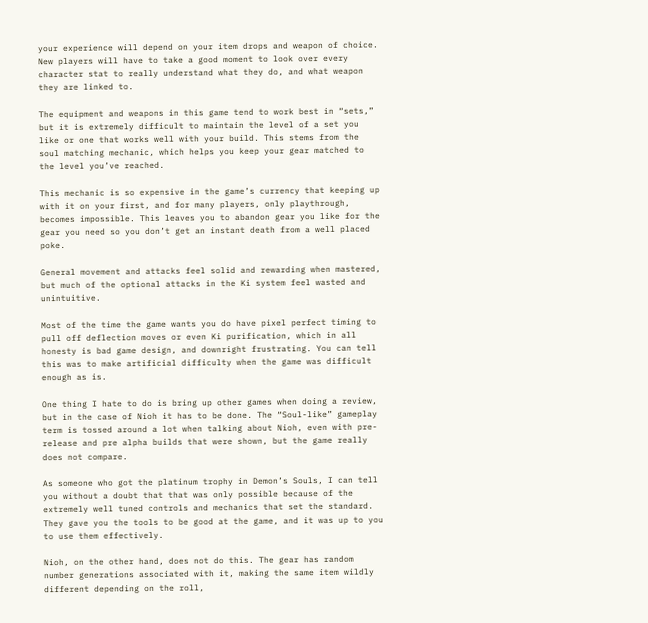your experience will depend on your item drops and weapon of choice. New players will have to take a good moment to look over every character stat to really understand what they do, and what weapon they are linked to.

The equipment and weapons in this game tend to work best in “sets,” but it is extremely difficult to maintain the level of a set you like or one that works well with your build. This stems from the soul matching mechanic, which helps you keep your gear matched to the level you’ve reached.

This mechanic is so expensive in the game’s currency that keeping up with it on your first, and for many players, only playthrough, becomes impossible. This leaves you to abandon gear you like for the gear you need so you don’t get an instant death from a well placed poke.

General movement and attacks feel solid and rewarding when mastered, but much of the optional attacks in the Ki system feel wasted and unintuitive.

Most of the time the game wants you do have pixel perfect timing to pull off deflection moves or even Ki purification, which in all honesty is bad game design, and downright frustrating. You can tell this was to make artificial difficulty when the game was difficult enough as is.

One thing I hate to do is bring up other games when doing a review, but in the case of Nioh it has to be done. The “Soul-like” gameplay term is tossed around a lot when talking about Nioh, even with pre-release and pre alpha builds that were shown, but the game really does not compare.

As someone who got the platinum trophy in Demon’s Souls, I can tell you without a doubt that that was only possible because of the extremely well tuned controls and mechanics that set the standard. They gave you the tools to be good at the game, and it was up to you to use them effectively.

Nioh, on the other hand, does not do this. The gear has random number generations associated with it, making the same item wildly different depending on the roll,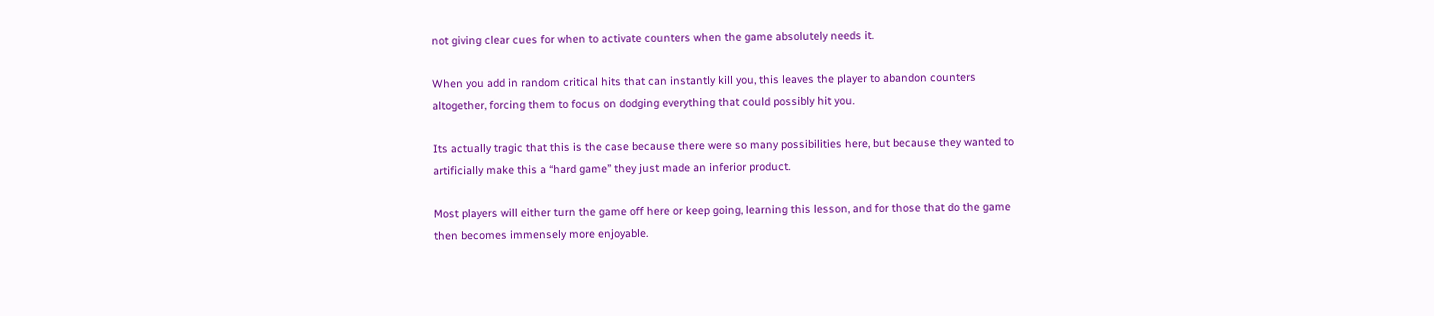not giving clear cues for when to activate counters when the game absolutely needs it.

When you add in random critical hits that can instantly kill you, this leaves the player to abandon counters altogether, forcing them to focus on dodging everything that could possibly hit you.

Its actually tragic that this is the case because there were so many possibilities here, but because they wanted to artificially make this a “hard game” they just made an inferior product.

Most players will either turn the game off here or keep going, learning this lesson, and for those that do the game then becomes immensely more enjoyable.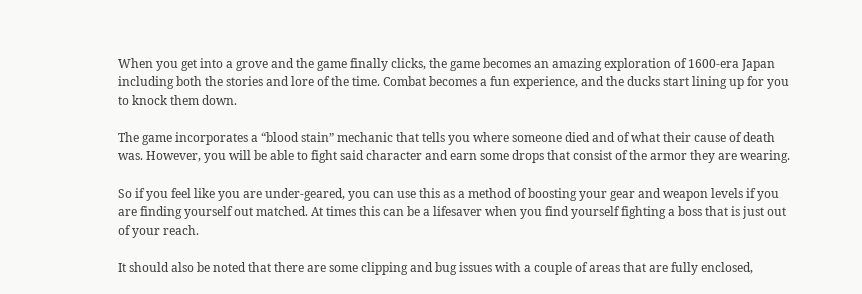When you get into a grove and the game finally clicks, the game becomes an amazing exploration of 1600-era Japan including both the stories and lore of the time. Combat becomes a fun experience, and the ducks start lining up for you to knock them down.

The game incorporates a “blood stain” mechanic that tells you where someone died and of what their cause of death was. However, you will be able to fight said character and earn some drops that consist of the armor they are wearing.

So if you feel like you are under-geared, you can use this as a method of boosting your gear and weapon levels if you are finding yourself out matched. At times this can be a lifesaver when you find yourself fighting a boss that is just out of your reach.

It should also be noted that there are some clipping and bug issues with a couple of areas that are fully enclosed,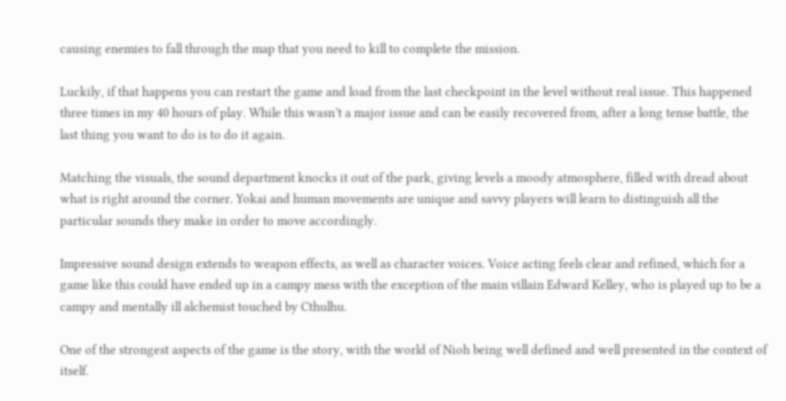causing enemies to fall through the map that you need to kill to complete the mission.

Luckily, if that happens you can restart the game and load from the last checkpoint in the level without real issue. This happened three times in my 40 hours of play. While this wasn’t a major issue and can be easily recovered from, after a long tense battle, the last thing you want to do is to do it again.

Matching the visuals, the sound department knocks it out of the park, giving levels a moody atmosphere, filled with dread about what is right around the corner. Yokai and human movements are unique and savvy players will learn to distinguish all the particular sounds they make in order to move accordingly.

Impressive sound design extends to weapon effects, as well as character voices. Voice acting feels clear and refined, which for a game like this could have ended up in a campy mess with the exception of the main villain Edward Kelley, who is played up to be a campy and mentally ill alchemist touched by Cthulhu.

One of the strongest aspects of the game is the story, with the world of Nioh being well defined and well presented in the context of itself.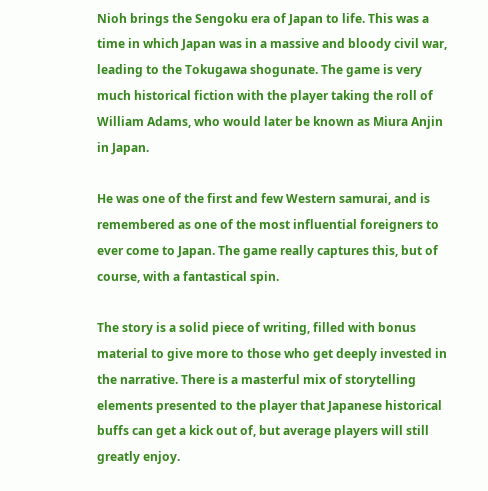Nioh brings the Sengoku era of Japan to life. This was a time in which Japan was in a massive and bloody civil war, leading to the Tokugawa shogunate. The game is very much historical fiction with the player taking the roll of William Adams, who would later be known as Miura Anjin in Japan.

He was one of the first and few Western samurai, and is remembered as one of the most influential foreigners to ever come to Japan. The game really captures this, but of course, with a fantastical spin.

The story is a solid piece of writing, filled with bonus material to give more to those who get deeply invested in the narrative. There is a masterful mix of storytelling elements presented to the player that Japanese historical buffs can get a kick out of, but average players will still greatly enjoy.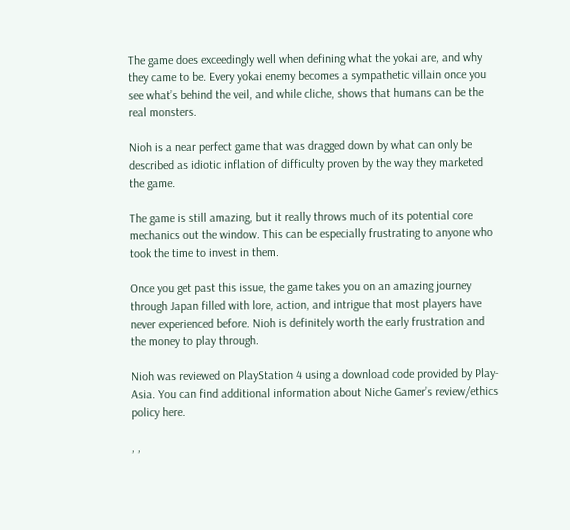The game does exceedingly well when defining what the yokai are, and why they came to be. Every yokai enemy becomes a sympathetic villain once you see what’s behind the veil, and while cliche, shows that humans can be the real monsters.

Nioh is a near perfect game that was dragged down by what can only be described as idiotic inflation of difficulty proven by the way they marketed the game.

The game is still amazing, but it really throws much of its potential core mechanics out the window. This can be especially frustrating to anyone who took the time to invest in them.

Once you get past this issue, the game takes you on an amazing journey through Japan filled with lore, action, and intrigue that most players have never experienced before. Nioh is definitely worth the early frustration and the money to play through.

Nioh was reviewed on PlayStation 4 using a download code provided by Play-Asia. You can find additional information about Niche Gamer’s review/ethics policy here.

, ,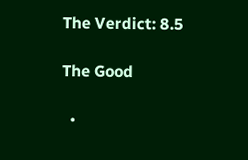The Verdict: 8.5

The Good

  •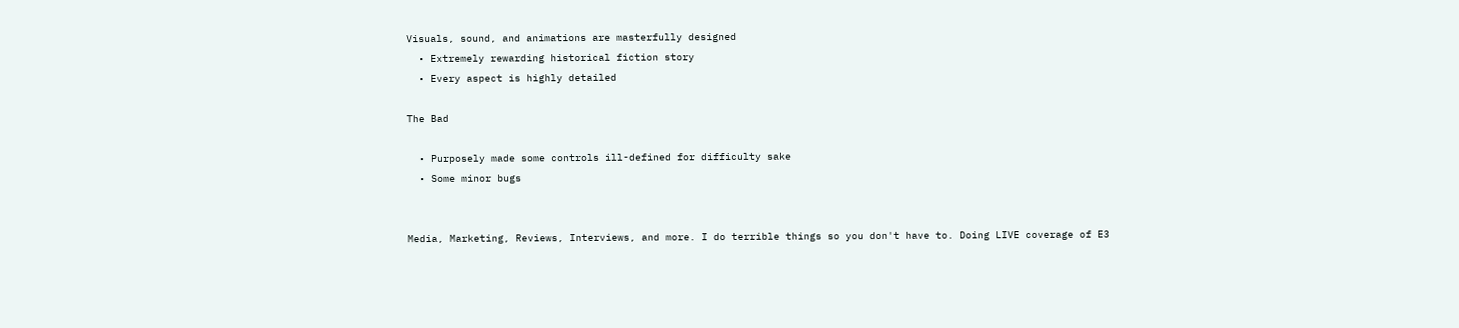Visuals, sound, and animations are masterfully designed
  • Extremely rewarding historical fiction story
  • Every aspect is highly detailed

The Bad

  • Purposely made some controls ill-defined for difficulty sake
  • Some minor bugs


Media, Marketing, Reviews, Interviews, and more. I do terrible things so you don't have to. Doing LIVE coverage of E3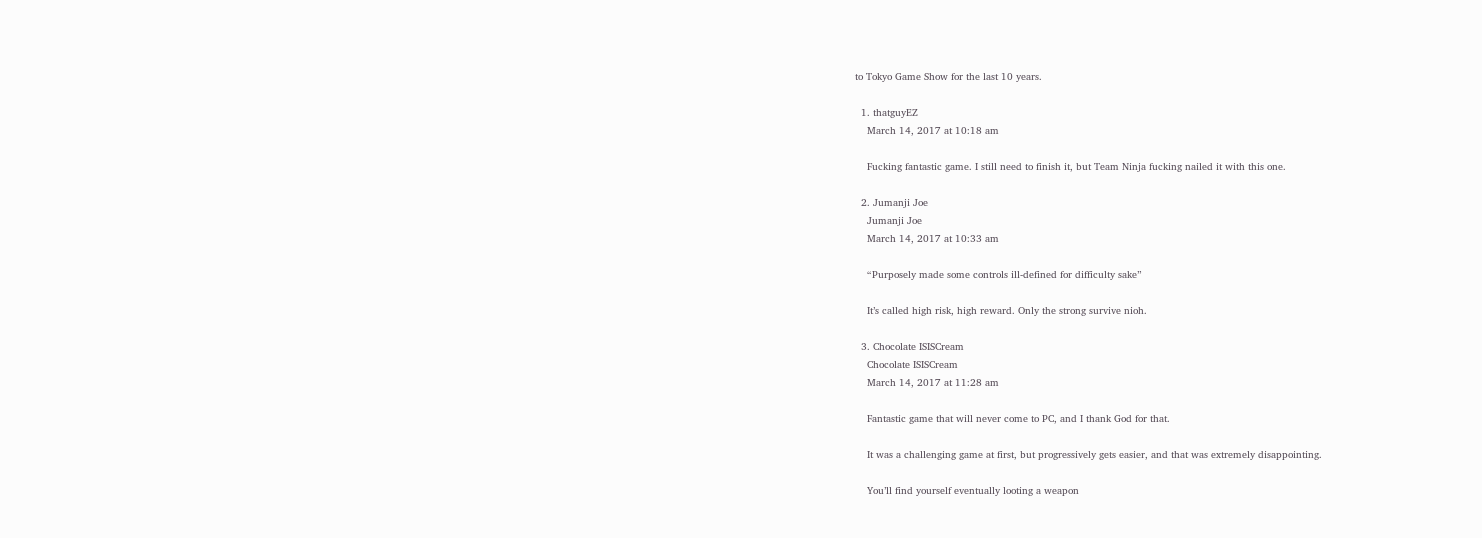to Tokyo Game Show for the last 10 years.

  1. thatguyEZ
    March 14, 2017 at 10:18 am

    Fucking fantastic game. I still need to finish it, but Team Ninja fucking nailed it with this one.

  2. Jumanji Joe
    Jumanji Joe
    March 14, 2017 at 10:33 am

    “Purposely made some controls ill-defined for difficulty sake”

    It’s called high risk, high reward. Only the strong survive nioh.

  3. Chocolate ISISCream
    Chocolate ISISCream
    March 14, 2017 at 11:28 am

    Fantastic game that will never come to PC, and I thank God for that.

    It was a challenging game at first, but progressively gets easier, and that was extremely disappointing.

    You’ll find yourself eventually looting a weapon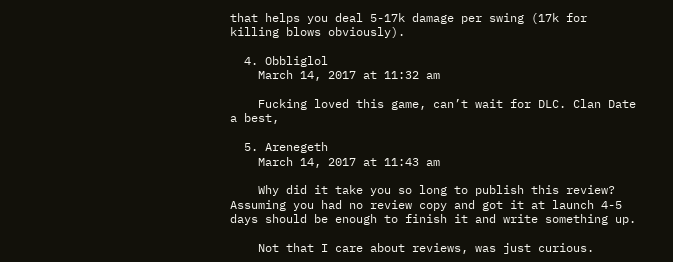that helps you deal 5-17k damage per swing (17k for killing blows obviously).

  4. Obbliglol
    March 14, 2017 at 11:32 am

    Fucking loved this game, can’t wait for DLC. Clan Date a best,

  5. Arenegeth
    March 14, 2017 at 11:43 am

    Why did it take you so long to publish this review? Assuming you had no review copy and got it at launch 4-5 days should be enough to finish it and write something up.

    Not that I care about reviews, was just curious.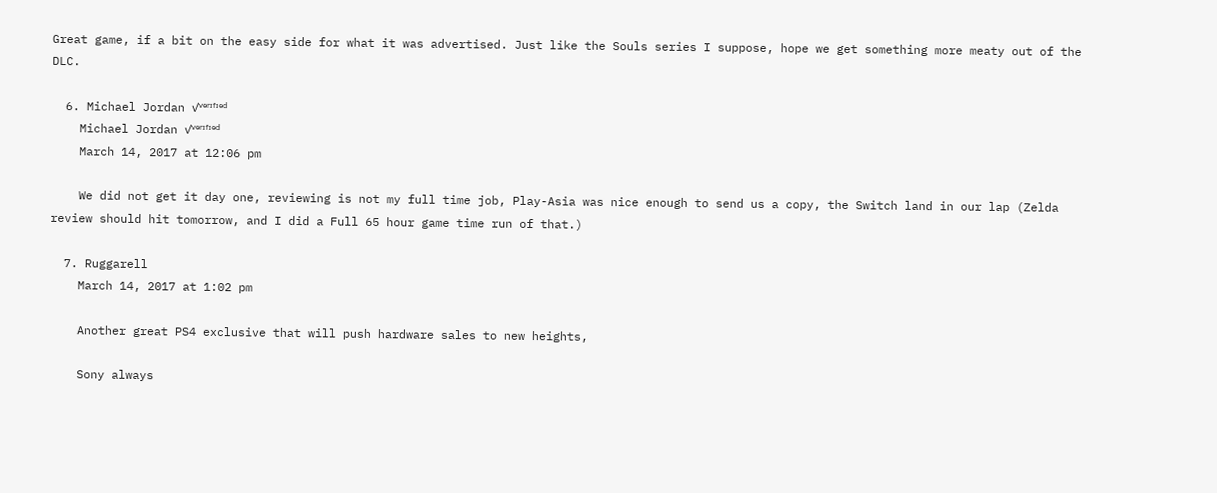Great game, if a bit on the easy side for what it was advertised. Just like the Souls series I suppose, hope we get something more meaty out of the DLC.

  6. Michael Jordan ✓ᵛᵉʳᶦᶠᶦᵉᵈ
    Michael Jordan ✓ᵛᵉʳᶦᶠᶦᵉᵈ
    March 14, 2017 at 12:06 pm

    We did not get it day one, reviewing is not my full time job, Play-Asia was nice enough to send us a copy, the Switch land in our lap (Zelda review should hit tomorrow, and I did a Full 65 hour game time run of that.)

  7. Ruggarell
    March 14, 2017 at 1:02 pm

    Another great PS4 exclusive that will push hardware sales to new heights,

    Sony always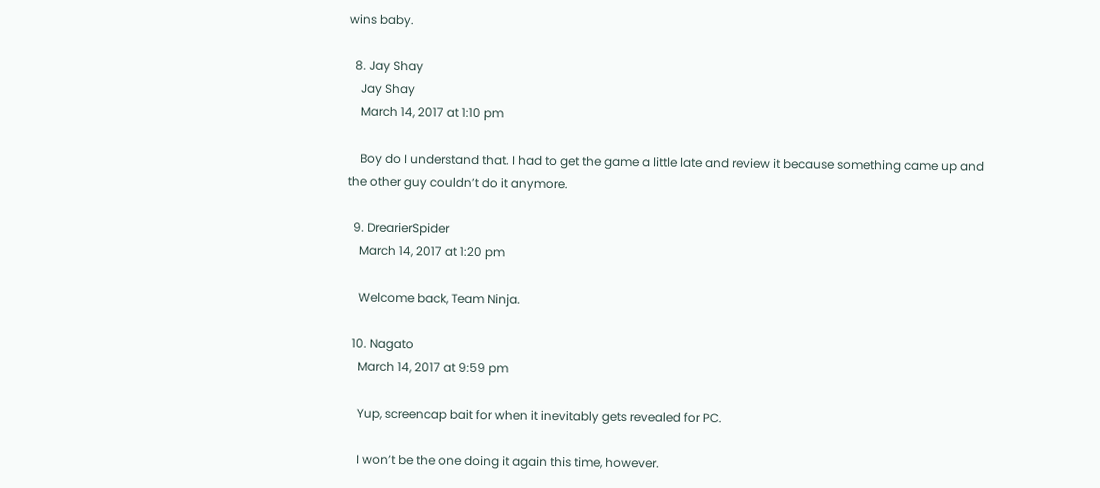wins baby.

  8. Jay Shay
    Jay Shay
    March 14, 2017 at 1:10 pm

    Boy do I understand that. I had to get the game a little late and review it because something came up and the other guy couldn’t do it anymore.

  9. DrearierSpider
    March 14, 2017 at 1:20 pm

    Welcome back, Team Ninja.

  10. Nagato
    March 14, 2017 at 9:59 pm

    Yup, screencap bait for when it inevitably gets revealed for PC.

    I won’t be the one doing it again this time, however.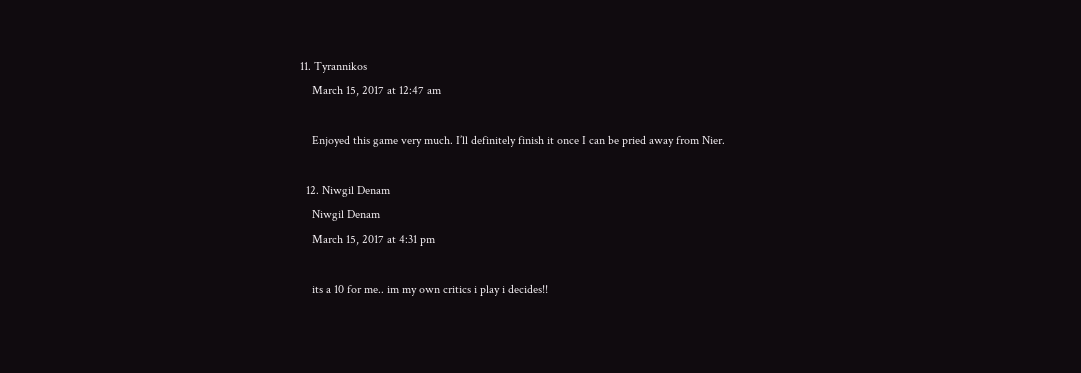11. Tyrannikos
    March 15, 2017 at 12:47 am

    Enjoyed this game very much. I’ll definitely finish it once I can be pried away from Nier.

  12. Niwgil Denam
    Niwgil Denam
    March 15, 2017 at 4:31 pm

    its a 10 for me.. im my own critics i play i decides!!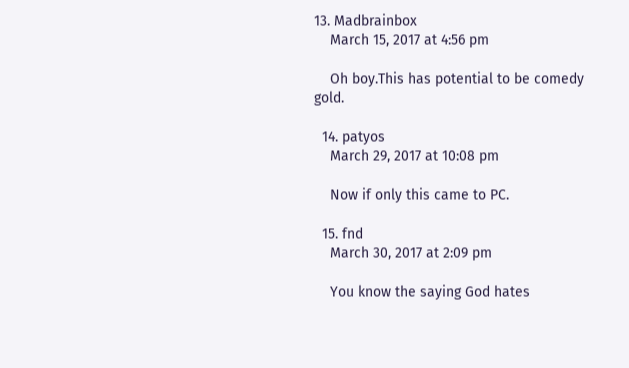13. Madbrainbox
    March 15, 2017 at 4:56 pm

    Oh boy.This has potential to be comedy gold.

  14. patyos
    March 29, 2017 at 10:08 pm

    Now if only this came to PC.

  15. fnd
    March 30, 2017 at 2:09 pm

    You know the saying God hates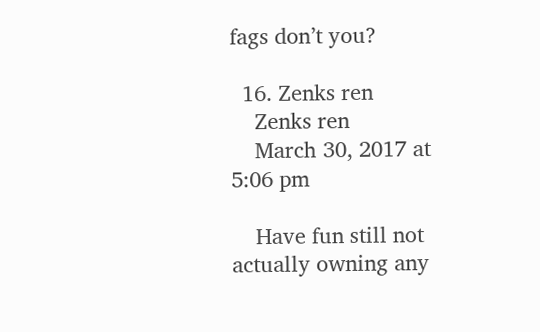fags don’t you?

  16. Zenks ren
    Zenks ren
    March 30, 2017 at 5:06 pm

    Have fun still not actually owning any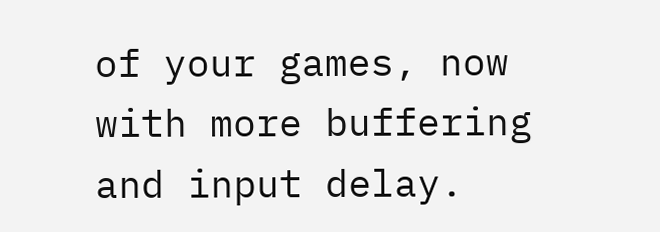of your games, now with more buffering and input delay.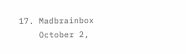17. Madbrainbox
    October 2,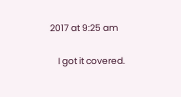2017 at 9:25 am

    I got it covered.